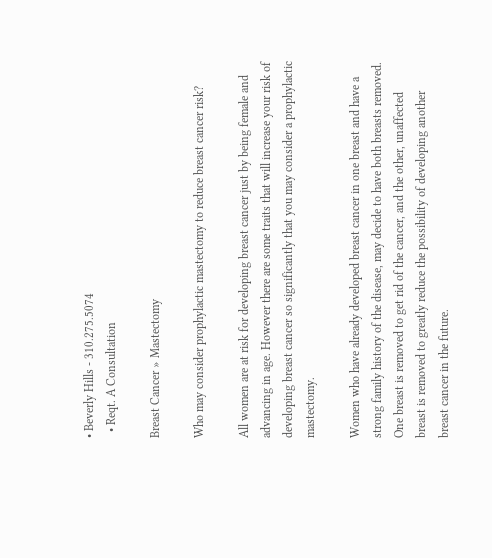• Beverly Hills - 310.275.5074
  • Reqt. A Consultation

Breast Cancer » Mastectomy

Who may consider prophylactic mastectomy to reduce breast cancer risk?

All women are at risk for developing breast cancer just by being female and advancing in age. However there are some traits that will increase your risk of developing breast cancer so significantly that you may consider a prophylactic mastectomy.

Women who have already developed breast cancer in one breast and have a strong family history of the disease, may decide to have both breasts removed. One breast is removed to get rid of the cancer, and the other, unaffected breast is removed to greatly reduce the possibility of developing another breast cancer in the future.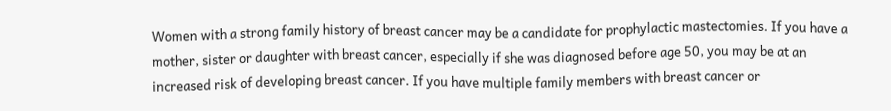Women with a strong family history of breast cancer may be a candidate for prophylactic mastectomies. If you have a mother, sister or daughter with breast cancer, especially if she was diagnosed before age 50, you may be at an increased risk of developing breast cancer. If you have multiple family members with breast cancer or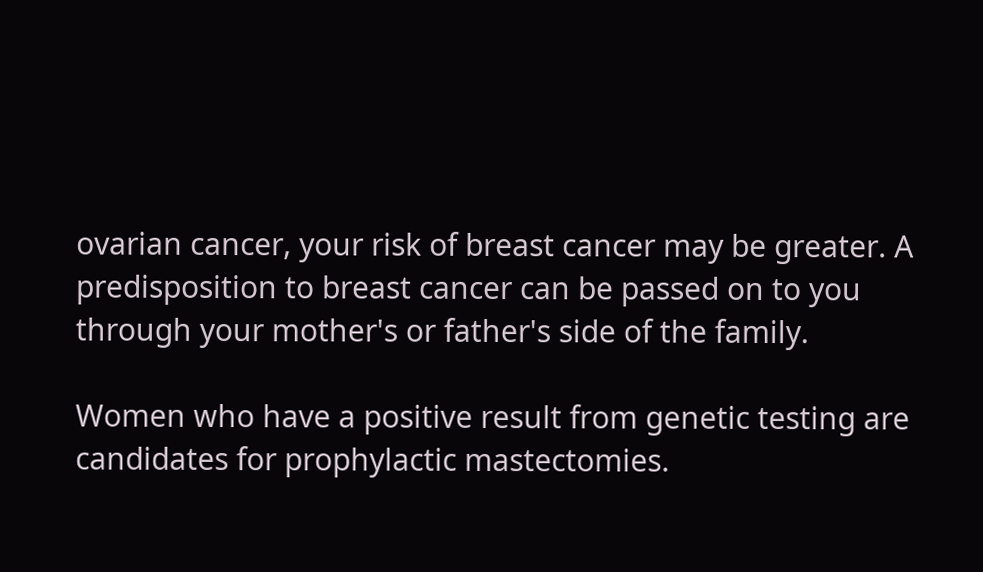ovarian cancer, your risk of breast cancer may be greater. A predisposition to breast cancer can be passed on to you through your mother's or father's side of the family.

Women who have a positive result from genetic testing are candidates for prophylactic mastectomies.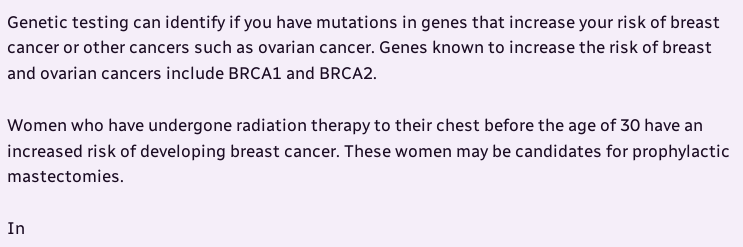Genetic testing can identify if you have mutations in genes that increase your risk of breast cancer or other cancers such as ovarian cancer. Genes known to increase the risk of breast and ovarian cancers include BRCA1 and BRCA2.

Women who have undergone radiation therapy to their chest before the age of 30 have an increased risk of developing breast cancer. These women may be candidates for prophylactic mastectomies.

In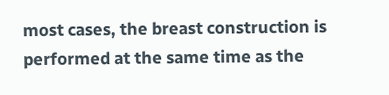most cases, the breast construction is performed at the same time as the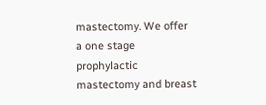mastectomy. We offer a one stage prophylactic mastectomy and breast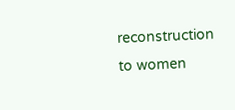reconstruction to women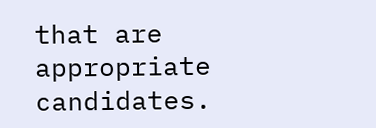that are appropriate candidates.